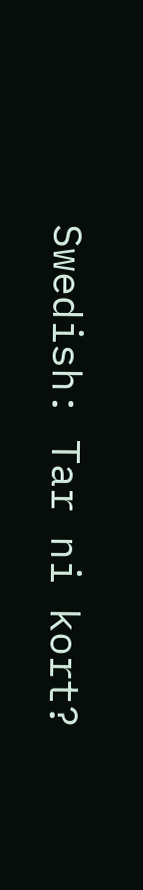Swedish: Tar ni kort?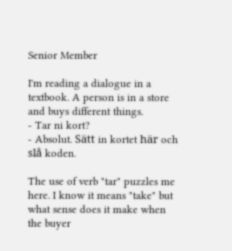Senior Member

I'm reading a dialogue in a textbook. A person is in a store and buys different things.
- Tar ni kort?
- Absolut. Sätt in kortet här och slå koden.

The use of verb "tar" puzzles me here. I know it means "take" but what sense does it make when the buyer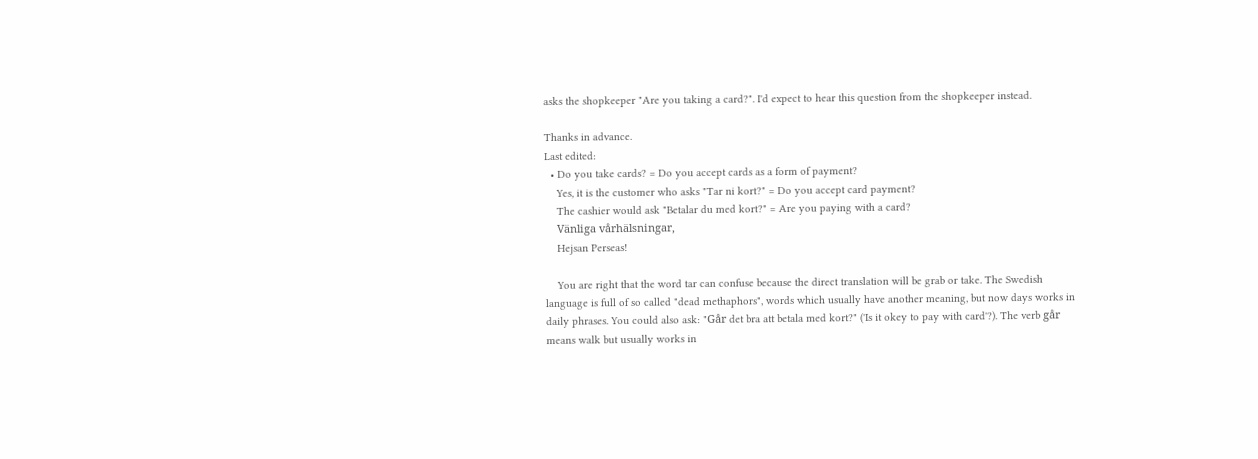asks the shopkeeper "Are you taking a card?". I'd expect to hear this question from the shopkeeper instead.

Thanks in advance.
Last edited:
  • Do you take cards? = Do you accept cards as a form of payment?
    Yes, it is the customer who asks "Tar ni kort?" = Do you accept card payment?
    The cashier would ask "Betalar du med kort?" = Are you paying with a card?
    Vänliga vårhälsningar,
    Hejsan Perseas!

    You are right that the word tar can confuse because the direct translation will be grab or take. The Swedish language is full of so called "dead methaphors", words which usually have another meaning, but now days works in daily phrases. You could also ask: "Går det bra att betala med kort?" ('Is it okey to pay with card'?). The verb går means walk but usually works in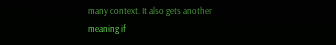many context. It also gets another meaning if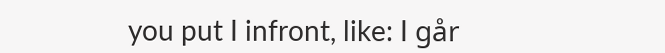you put I infront, like: I går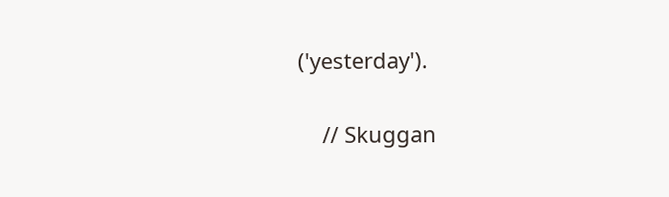('yesterday').

    // Skuggan